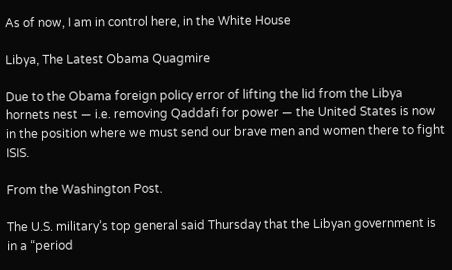As of now, I am in control here, in the White House

Libya, The Latest Obama Quagmire

Due to the Obama foreign policy error of lifting the lid from the Libya hornets nest — i.e. removing Qaddafi for power — the United States is now in the position where we must send our brave men and women there to fight ISIS.

From the Washington Post.

The U.S. military’s top general said Thursday that the Libyan government is in a “period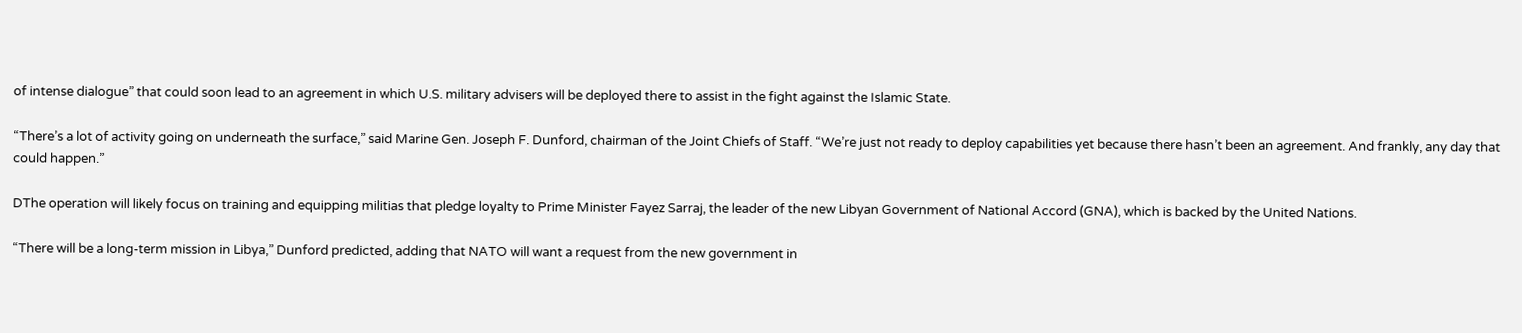of intense dialogue” that could soon lead to an agreement in which U.S. military advisers will be deployed there to assist in the fight against the Islamic State.

“There’s a lot of activity going on underneath the surface,” said Marine Gen. Joseph F. Dunford, chairman of the Joint Chiefs of Staff. “We’re just not ready to deploy capabilities yet because there hasn’t been an agreement. And frankly, any day that could happen.”

DThe operation will likely focus on training and equipping militias that pledge loyalty to Prime Minister Fayez Sarraj, the leader of the new Libyan Government of National Accord (GNA), which is backed by the United Nations.

“There will be a long-term mission in Libya,” Dunford predicted, adding that NATO will want a request from the new government in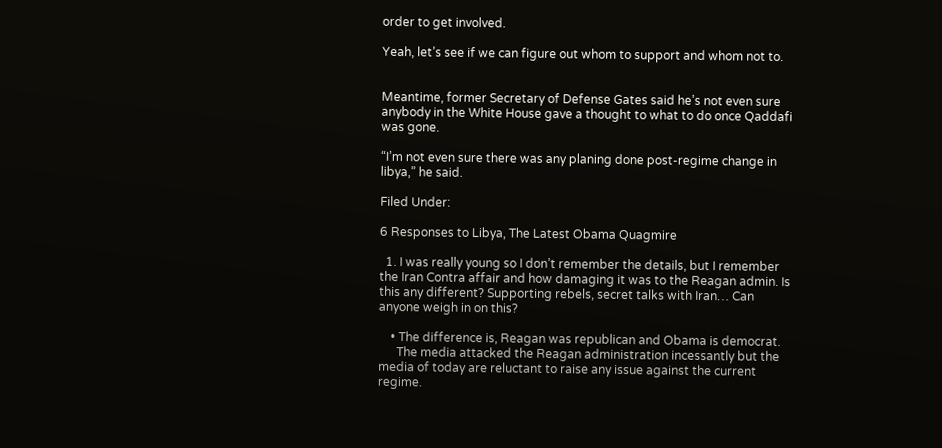order to get involved.

Yeah, let’s see if we can figure out whom to support and whom not to.


Meantime, former Secretary of Defense Gates said he’s not even sure anybody in the White House gave a thought to what to do once Qaddafi was gone.

“I’m not even sure there was any planing done post-regime change in libya,” he said.

Filed Under:

6 Responses to Libya, The Latest Obama Quagmire

  1. I was really young so I don’t remember the details, but I remember the Iran Contra affair and how damaging it was to the Reagan admin. Is this any different? Supporting rebels, secret talks with Iran… Can anyone weigh in on this?

    • The difference is, Reagan was republican and Obama is democrat.
      The media attacked the Reagan administration incessantly but the media of today are reluctant to raise any issue against the current regime.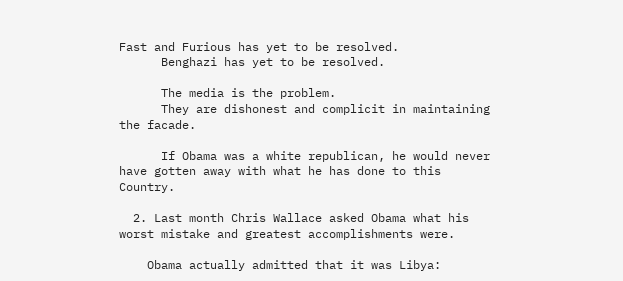Fast and Furious has yet to be resolved.
      Benghazi has yet to be resolved.

      The media is the problem.
      They are dishonest and complicit in maintaining the facade.

      If Obama was a white republican, he would never have gotten away with what he has done to this Country.

  2. Last month Chris Wallace asked Obama what his worst mistake and greatest accomplishments were.

    Obama actually admitted that it was Libya: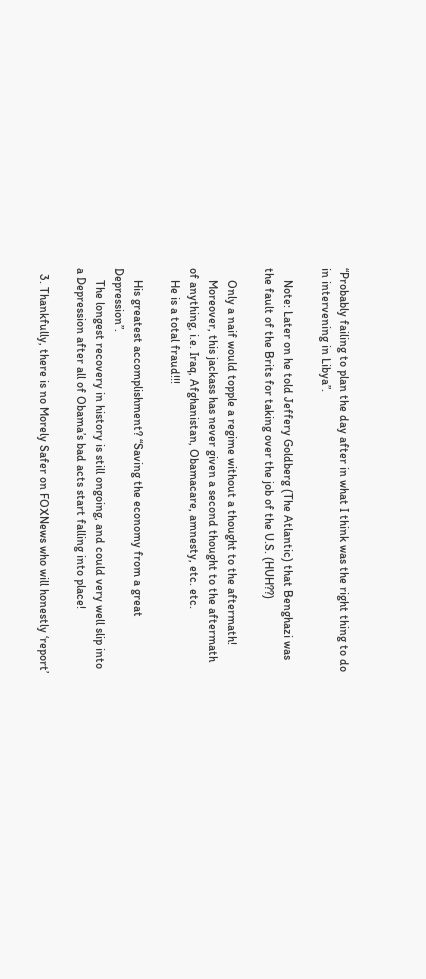“Probably failing to plan the day after in what I think was the right thing to do in intervening in Libya”.

    Note: Later on he told Jeffery Goldberg (The Atlantic) that Benghazi was the fault of the Brits for taking over the job of the U.S. (HUH??)

    Only a naif would topple a regime without a thought to the aftermath!
    Moreover, this jackass has never given a second thought to the aftermath of anything, i.e. Iraq, Afghanistan, Obamacare, amnesty, etc. etc.
    He is a total fraud!!!

    His greatest accomplishment? “Saving the economy from a great Depression”.
    The longest recovery in history is still ongoing, and could very well slip into a Depression after all of Obama’s bad acts start falling into place!

  3. Thankfully, there is no Morely Safer on FOXNews who will honestly ‘report’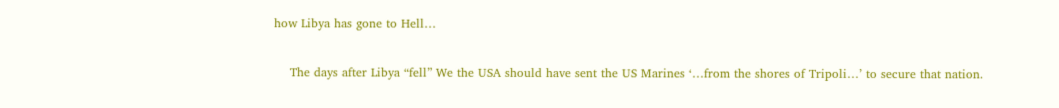how Libya has gone to Hell…

    The days after Libya “fell” We the USA should have sent the US Marines ‘…from the shores of Tripoli…’ to secure that nation.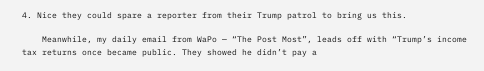4. Nice they could spare a reporter from their Trump patrol to bring us this.

    Meanwhile, my daily email from WaPo — “The Post Most”, leads off with “Trump’s income tax returns once became public. They showed he didn’t pay a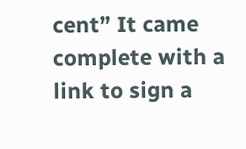cent” It came complete with a link to sign a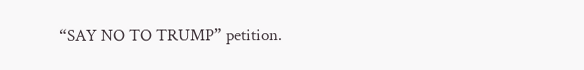“SAY NO TO TRUMP” petition.